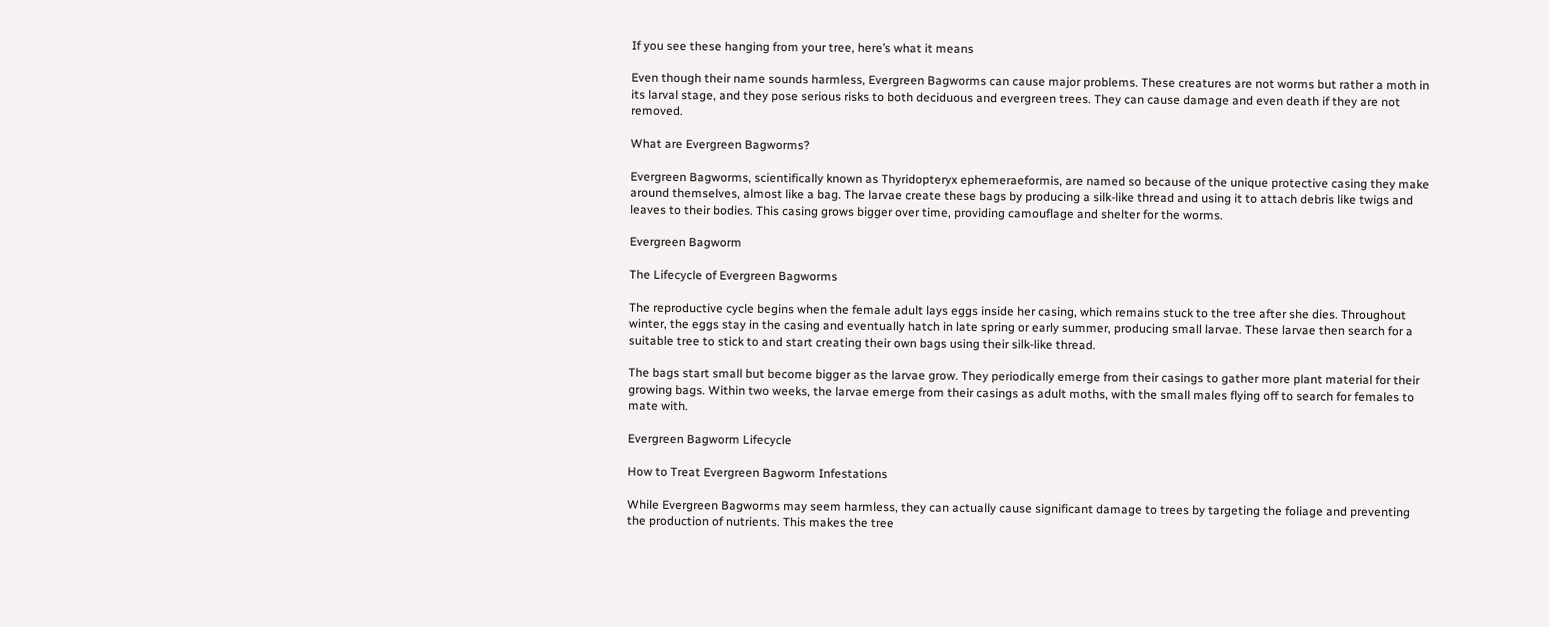If you see these hanging from your tree, here’s what it means

Even though their name sounds harmless, Evergreen Bagworms can cause major problems. These creatures are not worms but rather a moth in its larval stage, and they pose serious risks to both deciduous and evergreen trees. They can cause damage and even death if they are not removed.

What are Evergreen Bagworms?

Evergreen Bagworms, scientifically known as Thyridopteryx ephemeraeformis, are named so because of the unique protective casing they make around themselves, almost like a bag. The larvae create these bags by producing a silk-like thread and using it to attach debris like twigs and leaves to their bodies. This casing grows bigger over time, providing camouflage and shelter for the worms.

Evergreen Bagworm

The Lifecycle of Evergreen Bagworms

The reproductive cycle begins when the female adult lays eggs inside her casing, which remains stuck to the tree after she dies. Throughout winter, the eggs stay in the casing and eventually hatch in late spring or early summer, producing small larvae. These larvae then search for a suitable tree to stick to and start creating their own bags using their silk-like thread.

The bags start small but become bigger as the larvae grow. They periodically emerge from their casings to gather more plant material for their growing bags. Within two weeks, the larvae emerge from their casings as adult moths, with the small males flying off to search for females to mate with.

Evergreen Bagworm Lifecycle

How to Treat Evergreen Bagworm Infestations

While Evergreen Bagworms may seem harmless, they can actually cause significant damage to trees by targeting the foliage and preventing the production of nutrients. This makes the tree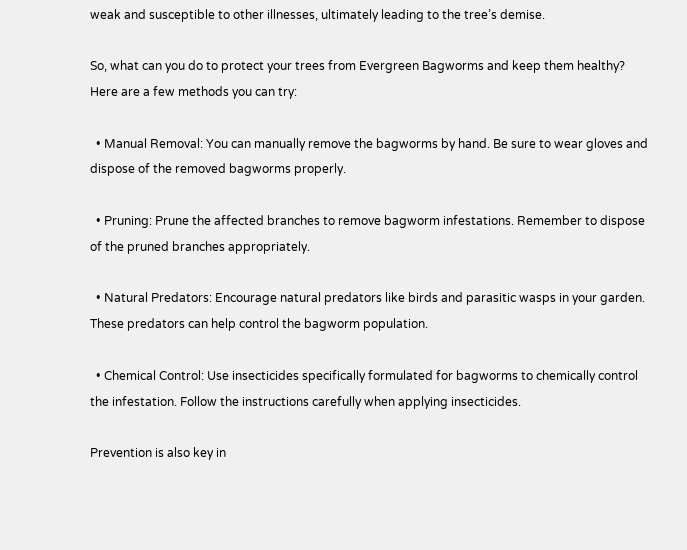weak and susceptible to other illnesses, ultimately leading to the tree’s demise.

So, what can you do to protect your trees from Evergreen Bagworms and keep them healthy? Here are a few methods you can try:

  • Manual Removal: You can manually remove the bagworms by hand. Be sure to wear gloves and dispose of the removed bagworms properly.

  • Pruning: Prune the affected branches to remove bagworm infestations. Remember to dispose of the pruned branches appropriately.

  • Natural Predators: Encourage natural predators like birds and parasitic wasps in your garden. These predators can help control the bagworm population.

  • Chemical Control: Use insecticides specifically formulated for bagworms to chemically control the infestation. Follow the instructions carefully when applying insecticides.

Prevention is also key in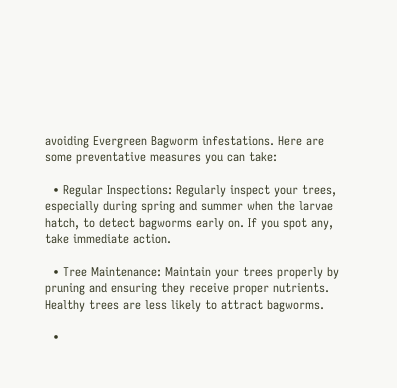avoiding Evergreen Bagworm infestations. Here are some preventative measures you can take:

  • Regular Inspections: Regularly inspect your trees, especially during spring and summer when the larvae hatch, to detect bagworms early on. If you spot any, take immediate action.

  • Tree Maintenance: Maintain your trees properly by pruning and ensuring they receive proper nutrients. Healthy trees are less likely to attract bagworms.

  •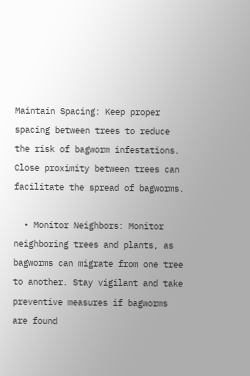Maintain Spacing: Keep proper spacing between trees to reduce the risk of bagworm infestations. Close proximity between trees can facilitate the spread of bagworms.

  • Monitor Neighbors: Monitor neighboring trees and plants, as bagworms can migrate from one tree to another. Stay vigilant and take preventive measures if bagworms are found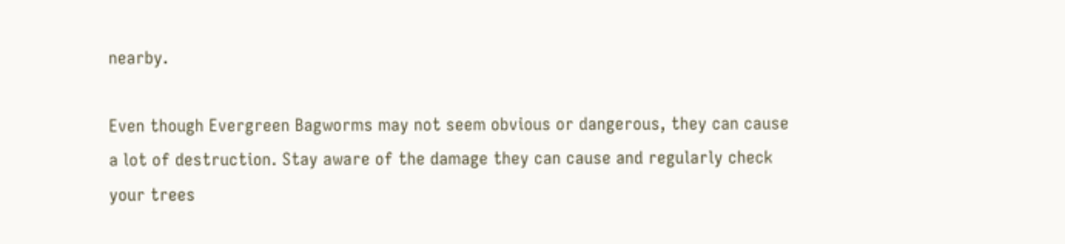nearby.

Even though Evergreen Bagworms may not seem obvious or dangerous, they can cause a lot of destruction. Stay aware of the damage they can cause and regularly check your trees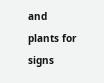and plants for signs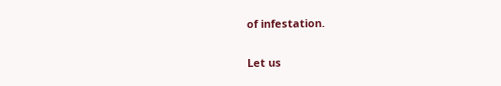of infestation.

Let us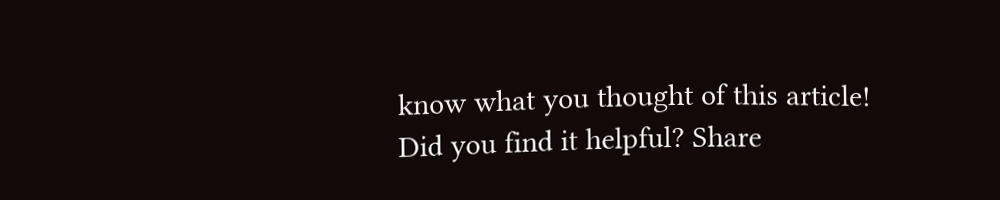know what you thought of this article! Did you find it helpful? Share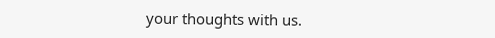your thoughts with us.